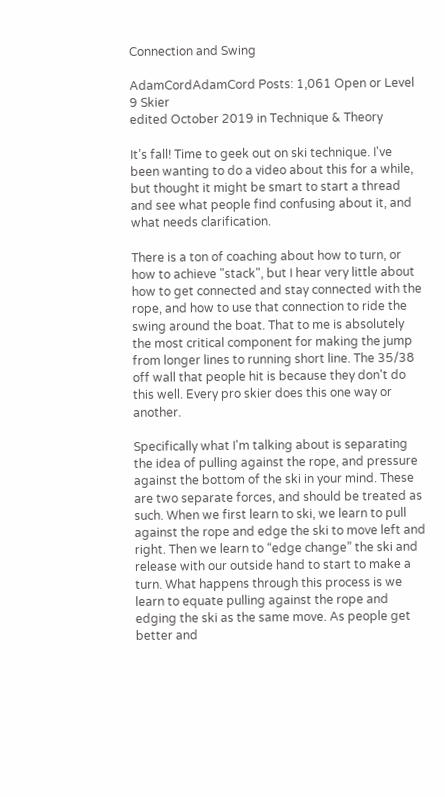Connection and Swing

AdamCordAdamCord Posts: 1,061 Open or Level 9 Skier
edited October 2019 in Technique & Theory

It’s fall! Time to geek out on ski technique. I've been wanting to do a video about this for a while, but thought it might be smart to start a thread and see what people find confusing about it, and what needs clarification.

There is a ton of coaching about how to turn, or how to achieve "stack", but I hear very little about how to get connected and stay connected with the rope, and how to use that connection to ride the swing around the boat. That to me is absolutely the most critical component for making the jump from longer lines to running short line. The 35/38 off wall that people hit is because they don't do this well. Every pro skier does this one way or another.

Specifically what I'm talking about is separating the idea of pulling against the rope, and pressure against the bottom of the ski in your mind. These are two separate forces, and should be treated as such. When we first learn to ski, we learn to pull against the rope and edge the ski to move left and right. Then we learn to “edge change” the ski and release with our outside hand to start to make a turn. What happens through this process is we learn to equate pulling against the rope and edging the ski as the same move. As people get better and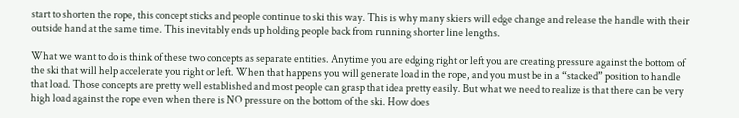start to shorten the rope, this concept sticks and people continue to ski this way. This is why many skiers will edge change and release the handle with their outside hand at the same time. This inevitably ends up holding people back from running shorter line lengths.

What we want to do is think of these two concepts as separate entities. Anytime you are edging right or left you are creating pressure against the bottom of the ski that will help accelerate you right or left. When that happens you will generate load in the rope, and you must be in a “stacked” position to handle that load. Those concepts are pretty well established and most people can grasp that idea pretty easily. But what we need to realize is that there can be very high load against the rope even when there is NO pressure on the bottom of the ski. How does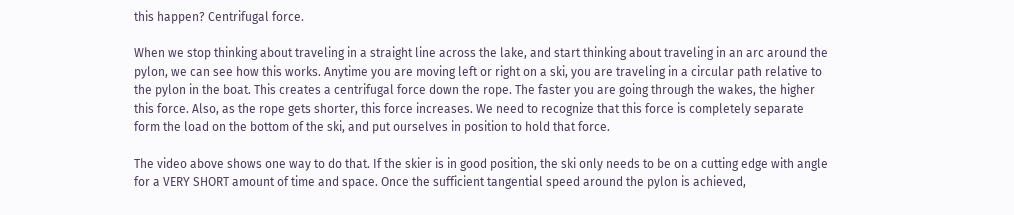this happen? Centrifugal force.

When we stop thinking about traveling in a straight line across the lake, and start thinking about traveling in an arc around the pylon, we can see how this works. Anytime you are moving left or right on a ski, you are traveling in a circular path relative to the pylon in the boat. This creates a centrifugal force down the rope. The faster you are going through the wakes, the higher this force. Also, as the rope gets shorter, this force increases. We need to recognize that this force is completely separate form the load on the bottom of the ski, and put ourselves in position to hold that force.

The video above shows one way to do that. If the skier is in good position, the ski only needs to be on a cutting edge with angle for a VERY SHORT amount of time and space. Once the sufficient tangential speed around the pylon is achieved,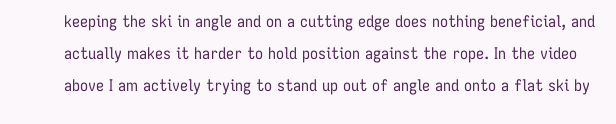keeping the ski in angle and on a cutting edge does nothing beneficial, and actually makes it harder to hold position against the rope. In the video above I am actively trying to stand up out of angle and onto a flat ski by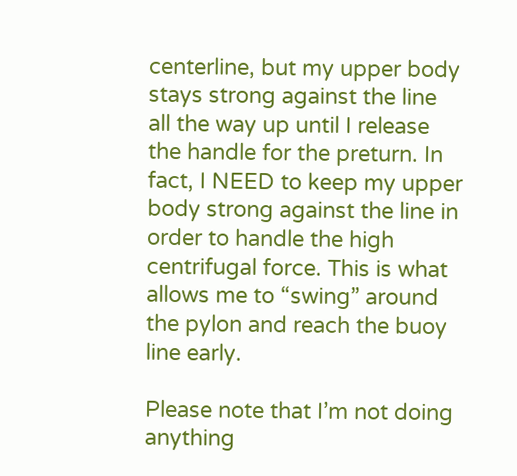centerline, but my upper body stays strong against the line all the way up until I release the handle for the preturn. In fact, I NEED to keep my upper body strong against the line in order to handle the high centrifugal force. This is what allows me to “swing” around the pylon and reach the buoy line early.

Please note that I’m not doing anything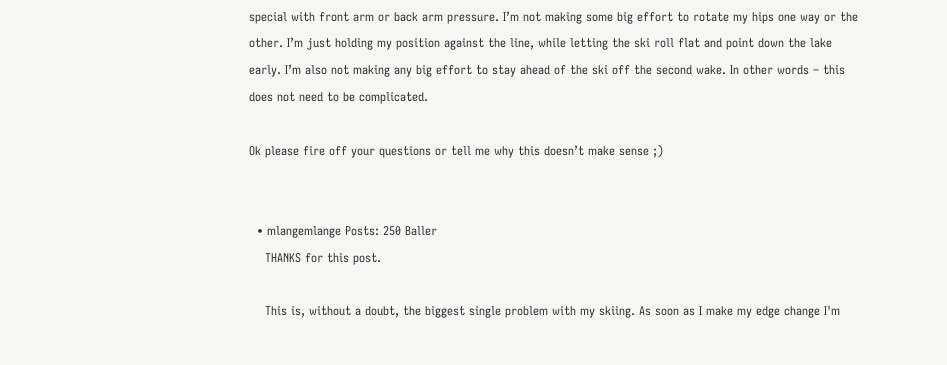special with front arm or back arm pressure. I’m not making some big effort to rotate my hips one way or the other. I’m just holding my position against the line, while letting the ski roll flat and point down the lake early. I’m also not making any big effort to stay ahead of the ski off the second wake. In other words – this does not need to be complicated.

Ok please fire off your questions or tell me why this doesn’t make sense ;)


  • mlangemlange Posts: 250 Baller
    THANKS for this post.

    This is, without a doubt, the biggest single problem with my skiing. As soon as I make my edge change I'm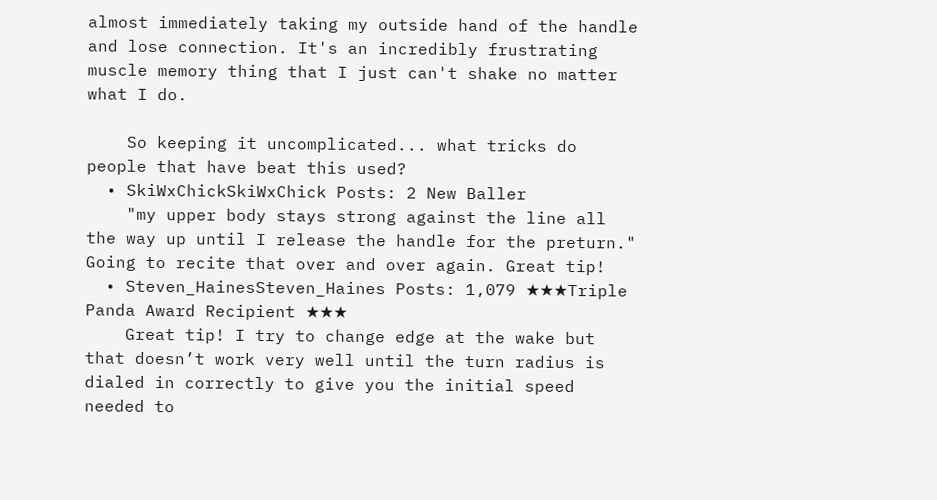almost immediately taking my outside hand of the handle and lose connection. It's an incredibly frustrating muscle memory thing that I just can't shake no matter what I do.

    So keeping it uncomplicated... what tricks do people that have beat this used?
  • SkiWxChickSkiWxChick Posts: 2 New Baller
    "my upper body stays strong against the line all the way up until I release the handle for the preturn." Going to recite that over and over again. Great tip!
  • Steven_HainesSteven_Haines Posts: 1,079 ★★★Triple Panda Award Recipient ★★★
    Great tip! I try to change edge at the wake but that doesn’t work very well until the turn radius is dialed in correctly to give you the initial speed needed to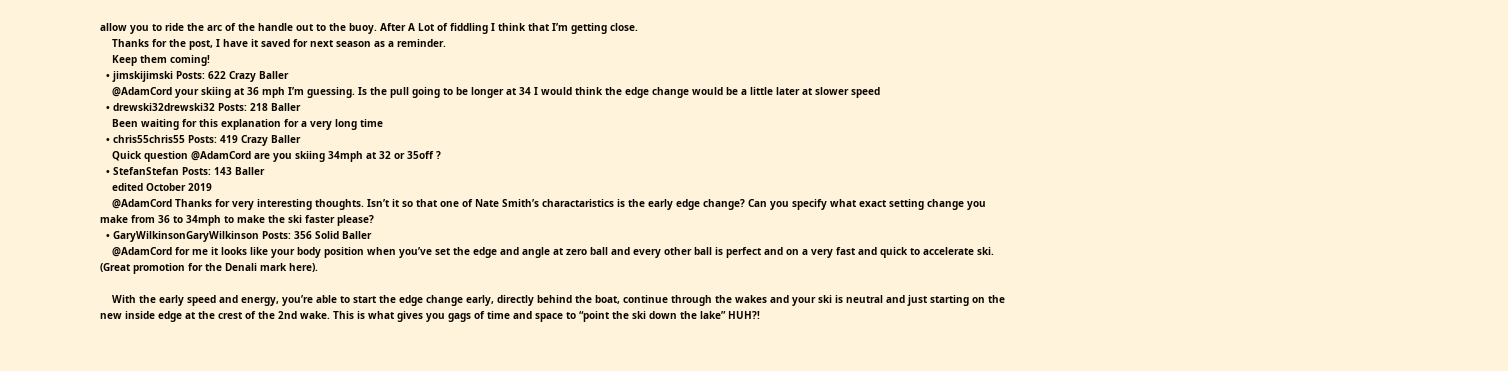allow you to ride the arc of the handle out to the buoy. After A Lot of fiddling I think that I’m getting close.
    Thanks for the post, I have it saved for next season as a reminder.
    Keep them coming!
  • jimskijimski Posts: 622 Crazy Baller
    @AdamCord your skiing at 36 mph I’m guessing. Is the pull going to be longer at 34 I would think the edge change would be a little later at slower speed
  • drewski32drewski32 Posts: 218 Baller
    Been waiting for this explanation for a very long time
  • chris55chris55 Posts: 419 Crazy Baller
    Quick question @AdamCord are you skiing 34mph at 32 or 35off ?
  • StefanStefan Posts: 143 Baller
    edited October 2019
    @AdamCord Thanks for very interesting thoughts. Isn’t it so that one of Nate Smith’s charactaristics is the early edge change? Can you specify what exact setting change you make from 36 to 34mph to make the ski faster please?
  • GaryWilkinsonGaryWilkinson Posts: 356 Solid Baller
    @AdamCord for me it looks like your body position when you’ve set the edge and angle at zero ball and every other ball is perfect and on a very fast and quick to accelerate ski. (Great promotion for the Denali mark here).

    With the early speed and energy, you’re able to start the edge change early, directly behind the boat, continue through the wakes and your ski is neutral and just starting on the new inside edge at the crest of the 2nd wake. This is what gives you gags of time and space to “point the ski down the lake” HUH?!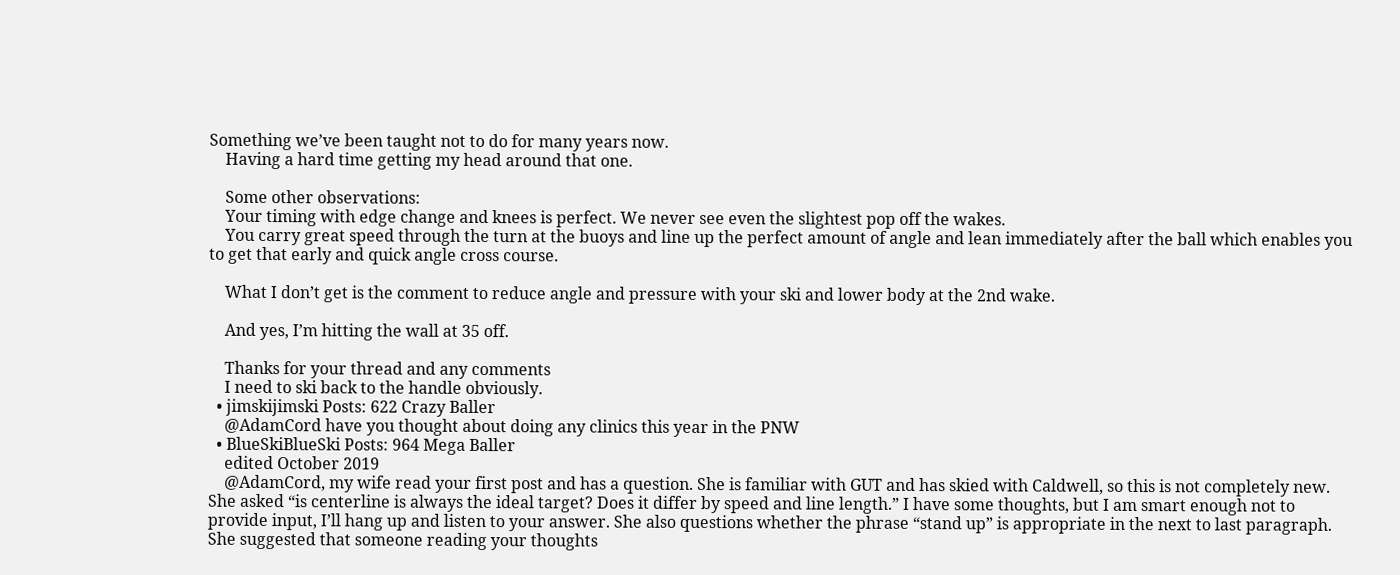Something we’ve been taught not to do for many years now.
    Having a hard time getting my head around that one.

    Some other observations:
    Your timing with edge change and knees is perfect. We never see even the slightest pop off the wakes.
    You carry great speed through the turn at the buoys and line up the perfect amount of angle and lean immediately after the ball which enables you to get that early and quick angle cross course.

    What I don’t get is the comment to reduce angle and pressure with your ski and lower body at the 2nd wake.

    And yes, I’m hitting the wall at 35 off.

    Thanks for your thread and any comments
    I need to ski back to the handle obviously.
  • jimskijimski Posts: 622 Crazy Baller
    @AdamCord have you thought about doing any clinics this year in the PNW
  • BlueSkiBlueSki Posts: 964 Mega Baller
    edited October 2019
    @AdamCord, my wife read your first post and has a question. She is familiar with GUT and has skied with Caldwell, so this is not completely new. She asked “is centerline is always the ideal target? Does it differ by speed and line length.” I have some thoughts, but I am smart enough not to provide input, I’ll hang up and listen to your answer. She also questions whether the phrase “stand up” is appropriate in the next to last paragraph. She suggested that someone reading your thoughts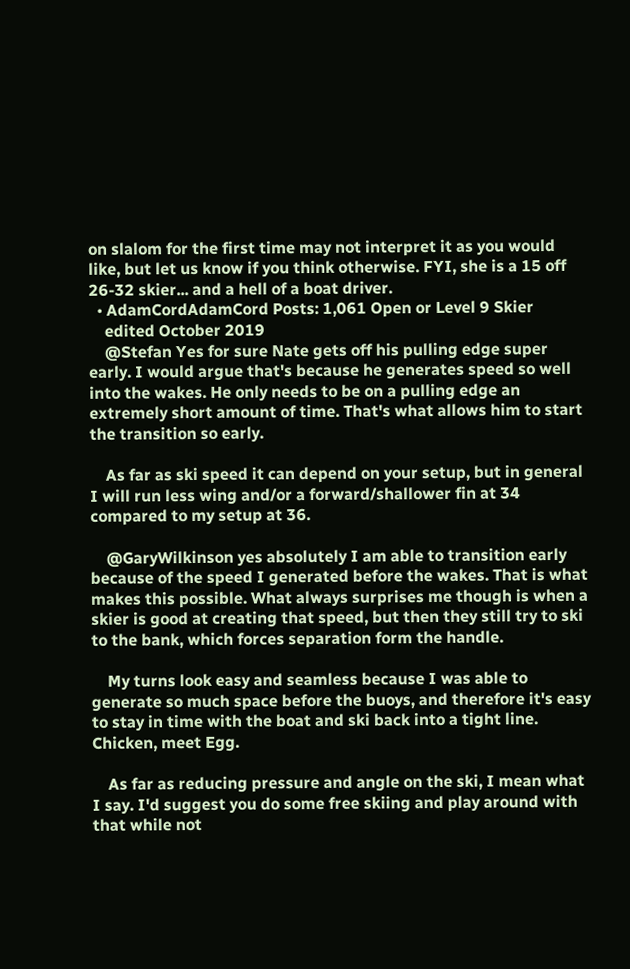on slalom for the first time may not interpret it as you would like, but let us know if you think otherwise. FYI, she is a 15 off 26-32 skier... and a hell of a boat driver.
  • AdamCordAdamCord Posts: 1,061 Open or Level 9 Skier
    edited October 2019
    @Stefan Yes for sure Nate gets off his pulling edge super early. I would argue that's because he generates speed so well into the wakes. He only needs to be on a pulling edge an extremely short amount of time. That's what allows him to start the transition so early.

    As far as ski speed it can depend on your setup, but in general I will run less wing and/or a forward/shallower fin at 34 compared to my setup at 36.

    @GaryWilkinson yes absolutely I am able to transition early because of the speed I generated before the wakes. That is what makes this possible. What always surprises me though is when a skier is good at creating that speed, but then they still try to ski to the bank, which forces separation form the handle.

    My turns look easy and seamless because I was able to generate so much space before the buoys, and therefore it's easy to stay in time with the boat and ski back into a tight line. Chicken, meet Egg.

    As far as reducing pressure and angle on the ski, I mean what I say. I'd suggest you do some free skiing and play around with that while not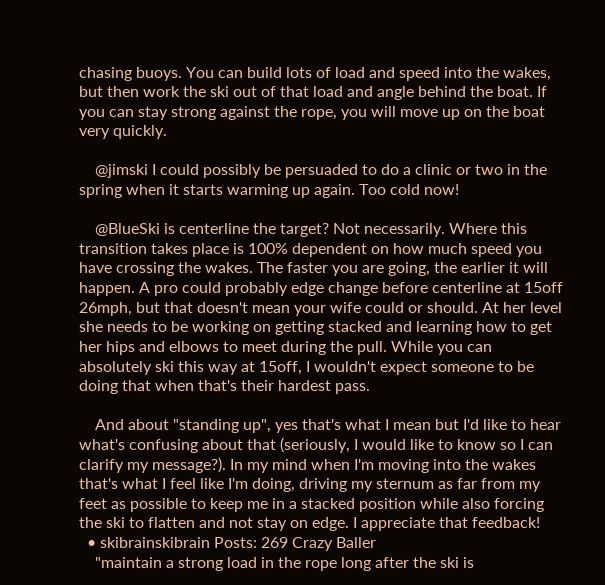chasing buoys. You can build lots of load and speed into the wakes, but then work the ski out of that load and angle behind the boat. If you can stay strong against the rope, you will move up on the boat very quickly.

    @jimski I could possibly be persuaded to do a clinic or two in the spring when it starts warming up again. Too cold now!

    @BlueSki is centerline the target? Not necessarily. Where this transition takes place is 100% dependent on how much speed you have crossing the wakes. The faster you are going, the earlier it will happen. A pro could probably edge change before centerline at 15off 26mph, but that doesn't mean your wife could or should. At her level she needs to be working on getting stacked and learning how to get her hips and elbows to meet during the pull. While you can absolutely ski this way at 15off, I wouldn't expect someone to be doing that when that's their hardest pass.

    And about "standing up", yes that's what I mean but I'd like to hear what's confusing about that (seriously, I would like to know so I can clarify my message?). In my mind when I'm moving into the wakes that's what I feel like I'm doing, driving my sternum as far from my feet as possible to keep me in a stacked position while also forcing the ski to flatten and not stay on edge. I appreciate that feedback!
  • skibrainskibrain Posts: 269 Crazy Baller
    "maintain a strong load in the rope long after the ski is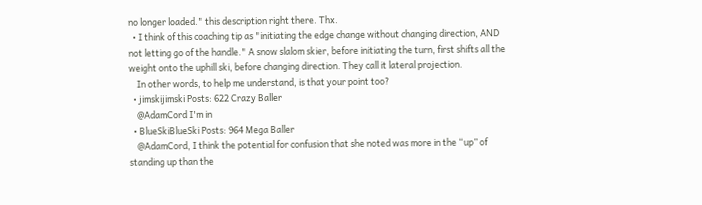no longer loaded." this description right there. Thx.
  • I think of this coaching tip as "initiating the edge change without changing direction, AND not letting go of the handle." A snow slalom skier, before initiating the turn, first shifts all the weight onto the uphill ski, before changing direction. They call it lateral projection.
    In other words, to help me understand, is that your point too?
  • jimskijimski Posts: 622 Crazy Baller
    @AdamCord I'm in
  • BlueSkiBlueSki Posts: 964 Mega Baller
    @AdamCord, I think the potential for confusion that she noted was more in the “up” of standing up than the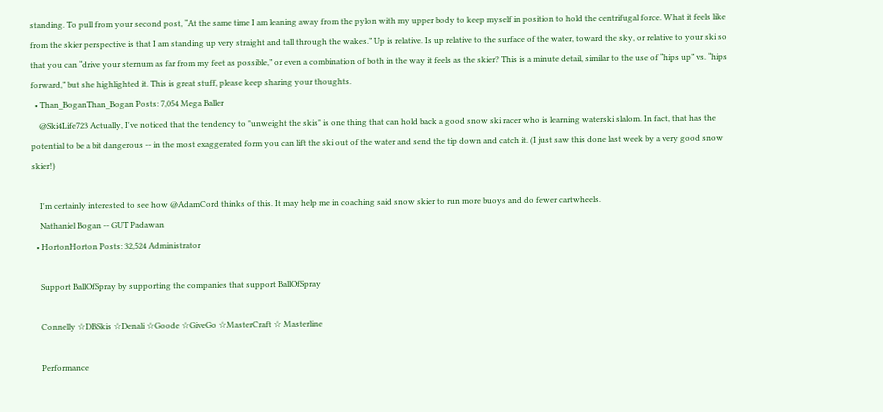standing. To pull from your second post, “At the same time I am leaning away from the pylon with my upper body to keep myself in position to hold the centrifugal force. What it feels like from the skier perspective is that I am standing up very straight and tall through the wakes.” Up is relative. Is up relative to the surface of the water, toward the sky, or relative to your ski so that you can “drive your sternum as far from my feet as possible,” or even a combination of both in the way it feels as the skier? This is a minute detail, similar to the use of “hips up” vs. “hips forward,” but she highlighted it. This is great stuff, please keep sharing your thoughts.
  • Than_BoganThan_Bogan Posts: 7,054 Mega Baller
    @Ski4Life723 Actually, I've noticed that the tendency to "unweight the skis" is one thing that can hold back a good snow ski racer who is learning waterski slalom. In fact, that has the potential to be a bit dangerous -- in the most exaggerated form you can lift the ski out of the water and send the tip down and catch it. (I just saw this done last week by a very good snow skier!)

    I'm certainly interested to see how @AdamCord thinks of this. It may help me in coaching said snow skier to run more buoys and do fewer cartwheels.
    Nathaniel Bogan -- GUT Padawan
  • HortonHorton Posts: 32,524 Administrator

    Support BallOfSpray by supporting the companies that support BallOfSpray

    Connelly ☆DBSkis ☆Denali ☆Goode ☆GiveGo ☆MasterCraft ☆ Masterline

    Performance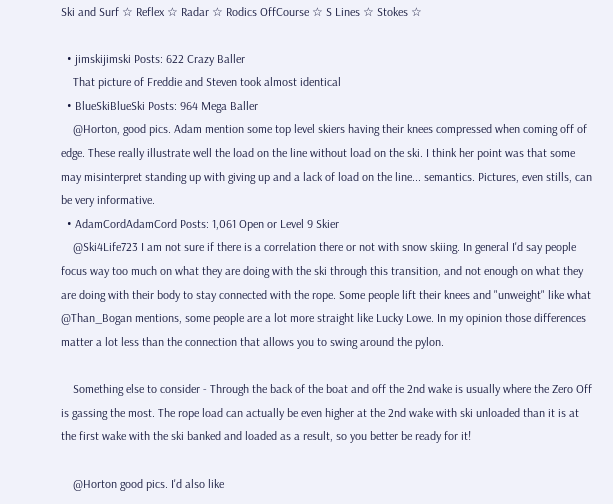Ski and Surf ☆ Reflex ☆ Radar ☆ Rodics OffCourse ☆ S Lines ☆ Stokes ☆

  • jimskijimski Posts: 622 Crazy Baller
    That picture of Freddie and Steven took almost identical
  • BlueSkiBlueSki Posts: 964 Mega Baller
    @Horton, good pics. Adam mention some top level skiers having their knees compressed when coming off of edge. These really illustrate well the load on the line without load on the ski. I think her point was that some may misinterpret standing up with giving up and a lack of load on the line... semantics. Pictures, even stills, can be very informative.
  • AdamCordAdamCord Posts: 1,061 Open or Level 9 Skier
    @Ski4Life723 I am not sure if there is a correlation there or not with snow skiing. In general I'd say people focus way too much on what they are doing with the ski through this transition, and not enough on what they are doing with their body to stay connected with the rope. Some people lift their knees and "unweight" like what @Than_Bogan mentions, some people are a lot more straight like Lucky Lowe. In my opinion those differences matter a lot less than the connection that allows you to swing around the pylon.

    Something else to consider - Through the back of the boat and off the 2nd wake is usually where the Zero Off is gassing the most. The rope load can actually be even higher at the 2nd wake with ski unloaded than it is at the first wake with the ski banked and loaded as a result, so you better be ready for it!

    @Horton good pics. I'd also like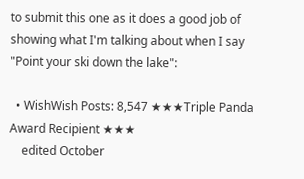to submit this one as it does a good job of showing what I'm talking about when I say "Point your ski down the lake":

  • WishWish Posts: 8,547 ★★★Triple Panda Award Recipient ★★★
    edited October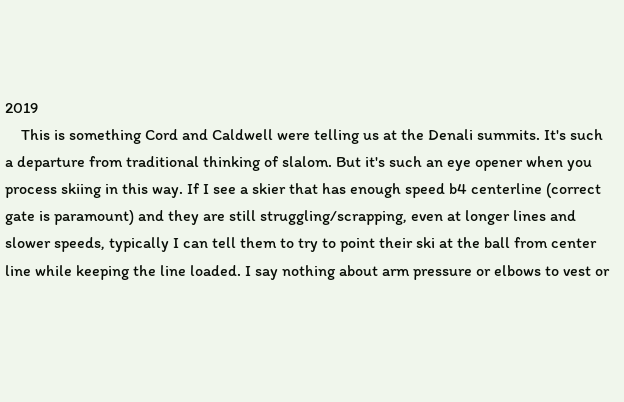2019
    This is something Cord and Caldwell were telling us at the Denali summits. It's such a departure from traditional thinking of slalom. But it's such an eye opener when you process skiing in this way. If I see a skier that has enough speed b4 centerline (correct gate is paramount) and they are still struggling/scrapping, even at longer lines and slower speeds, typically I can tell them to try to point their ski at the ball from center line while keeping the line loaded. I say nothing about arm pressure or elbows to vest or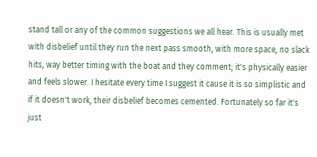stand tall or any of the common suggestions we all hear. This is usually met with disbelief until they run the next pass smooth, with more space, no slack hits, way better timing with the boat and they comment; it's physically easier and feels slower. I hesitate every time I suggest it cause it is so simplistic and if it doesn't work, their disbelief becomes cemented. Fortunately so far it's just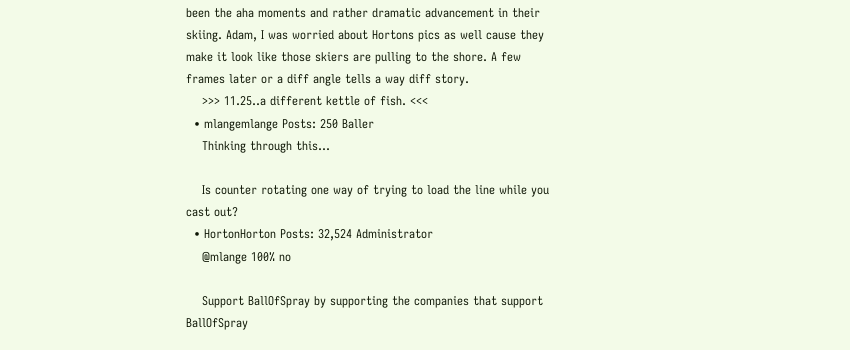been the aha moments and rather dramatic advancement in their skiing. Adam, I was worried about Hortons pics as well cause they make it look like those skiers are pulling to the shore. A few frames later or a diff angle tells a way diff story.
    >>> 11.25..a different kettle of fish. <<<
  • mlangemlange Posts: 250 Baller
    Thinking through this...

    Is counter rotating one way of trying to load the line while you cast out?
  • HortonHorton Posts: 32,524 Administrator
    @mlange 100% no

    Support BallOfSpray by supporting the companies that support BallOfSpray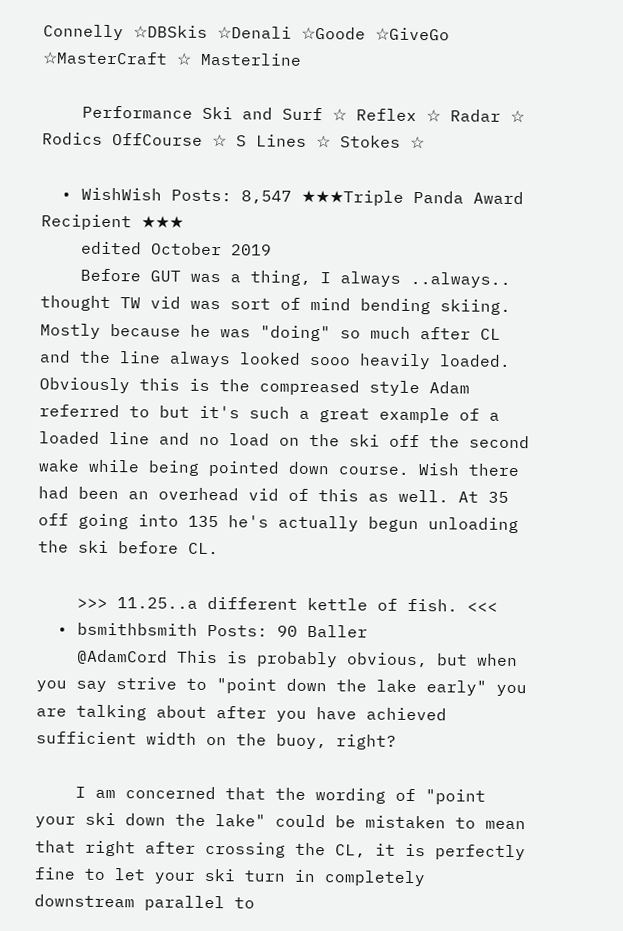Connelly ☆DBSkis ☆Denali ☆Goode ☆GiveGo ☆MasterCraft ☆ Masterline

    Performance Ski and Surf ☆ Reflex ☆ Radar ☆ Rodics OffCourse ☆ S Lines ☆ Stokes ☆

  • WishWish Posts: 8,547 ★★★Triple Panda Award Recipient ★★★
    edited October 2019
    Before GUT was a thing, I always ..always.. thought TW vid was sort of mind bending skiing. Mostly because he was "doing" so much after CL and the line always looked sooo heavily loaded. Obviously this is the compreased style Adam referred to but it's such a great example of a loaded line and no load on the ski off the second wake while being pointed down course. Wish there had been an overhead vid of this as well. At 35 off going into 135 he's actually begun unloading the ski before CL.

    >>> 11.25..a different kettle of fish. <<<
  • bsmithbsmith Posts: 90 Baller
    @AdamCord This is probably obvious, but when you say strive to "point down the lake early" you are talking about after you have achieved sufficient width on the buoy, right?

    I am concerned that the wording of "point your ski down the lake" could be mistaken to mean that right after crossing the CL, it is perfectly fine to let your ski turn in completely downstream parallel to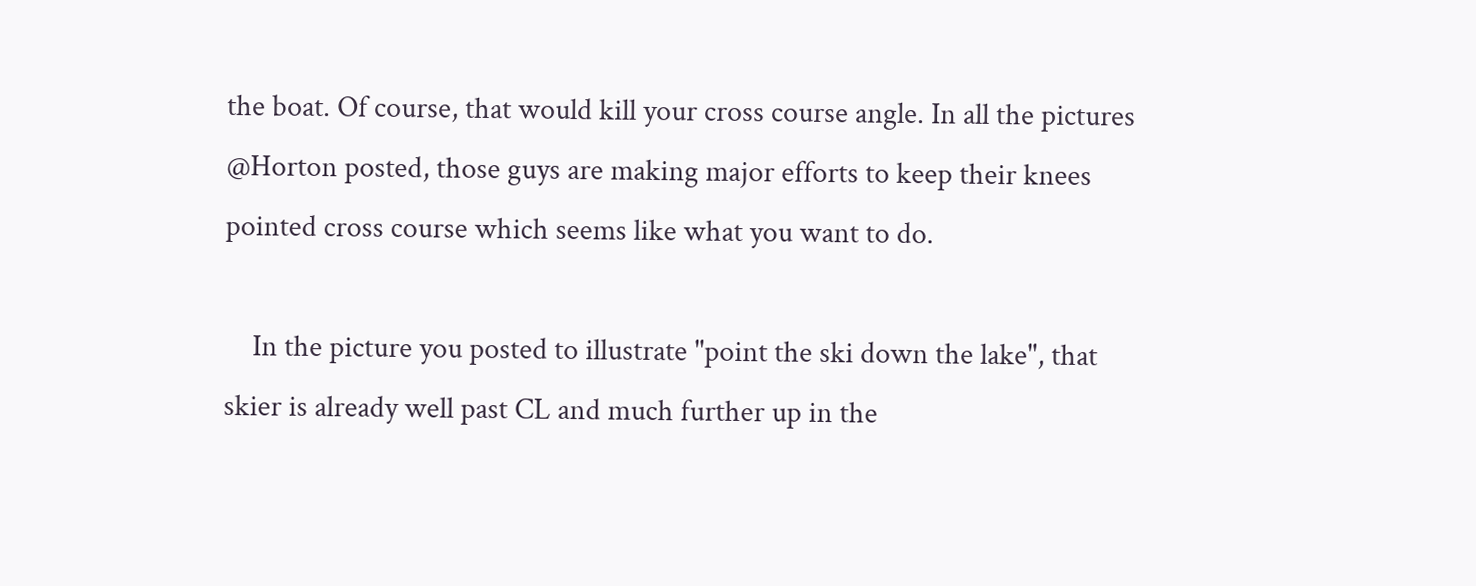the boat. Of course, that would kill your cross course angle. In all the pictures @Horton posted, those guys are making major efforts to keep their knees pointed cross course which seems like what you want to do.

    In the picture you posted to illustrate "point the ski down the lake", that skier is already well past CL and much further up in the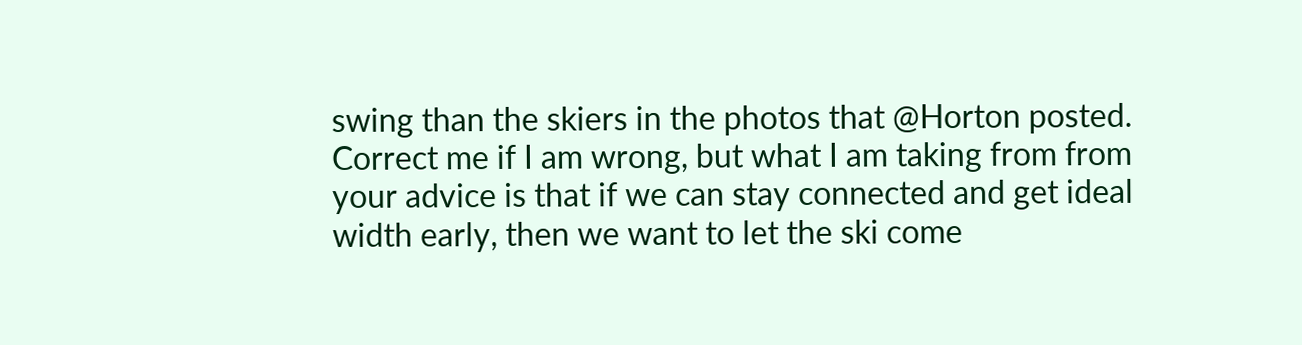swing than the skiers in the photos that @Horton posted. Correct me if I am wrong, but what I am taking from from your advice is that if we can stay connected and get ideal width early, then we want to let the ski come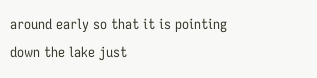around early so that it is pointing down the lake just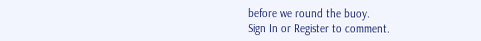before we round the buoy.
Sign In or Register to comment.